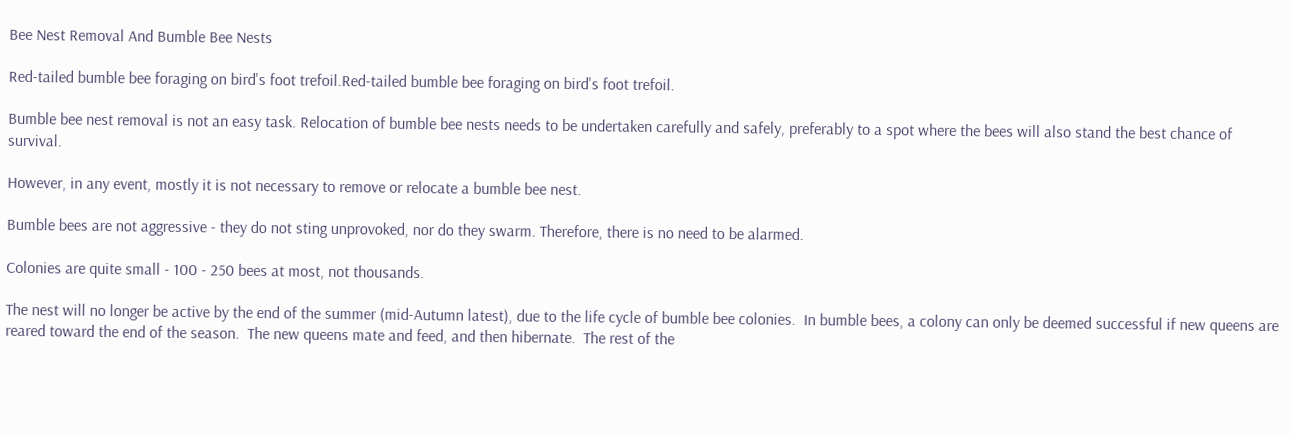Bee Nest Removal And Bumble Bee Nests

Red-tailed bumble bee foraging on bird's foot trefoil.Red-tailed bumble bee foraging on bird's foot trefoil.

Bumble bee nest removal is not an easy task. Relocation of bumble bee nests needs to be undertaken carefully and safely, preferably to a spot where the bees will also stand the best chance of survival.

However, in any event, mostly it is not necessary to remove or relocate a bumble bee nest.

Bumble bees are not aggressive - they do not sting unprovoked, nor do they swarm. Therefore, there is no need to be alarmed.

Colonies are quite small - 100 - 250 bees at most, not thousands.

The nest will no longer be active by the end of the summer (mid-Autumn latest), due to the life cycle of bumble bee colonies.  In bumble bees, a colony can only be deemed successful if new queens are reared toward the end of the season.  The new queens mate and feed, and then hibernate.  The rest of the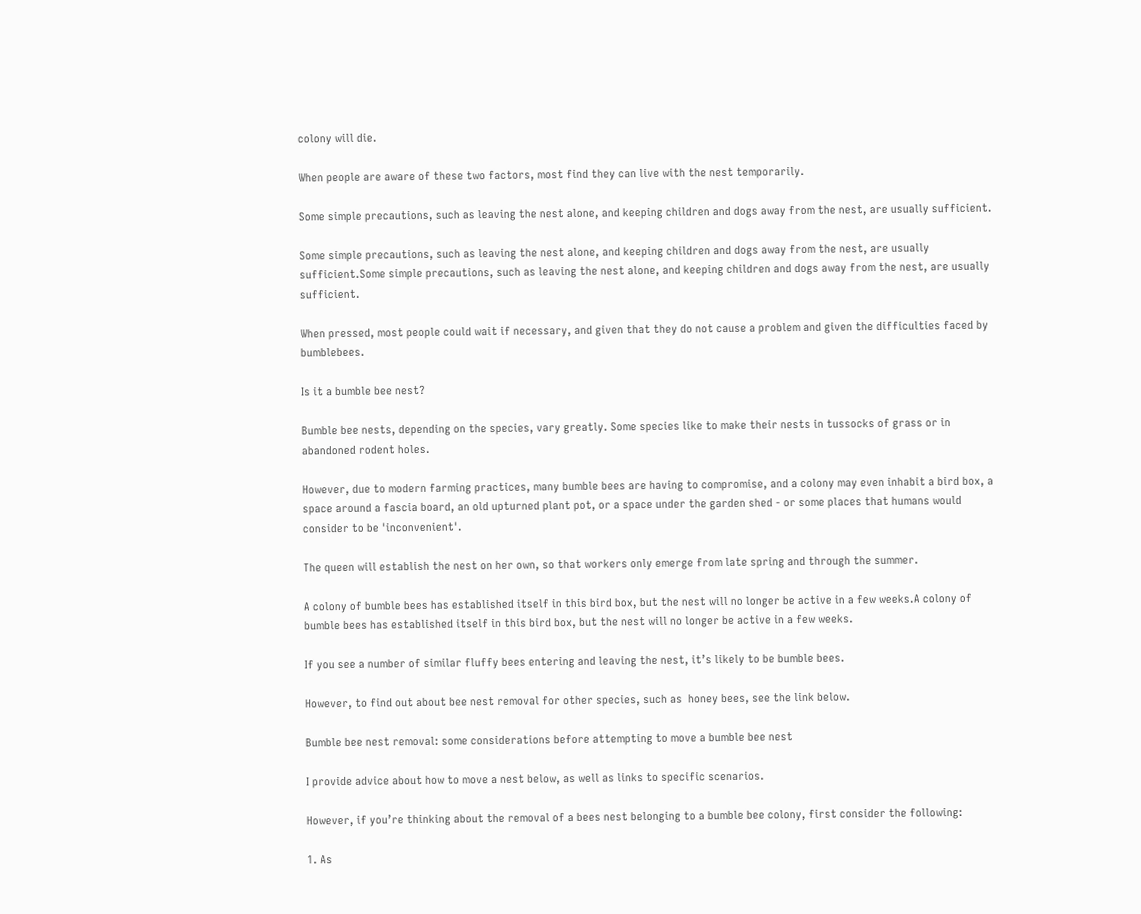colony will die.

When people are aware of these two factors, most find they can live with the nest temporarily.

Some simple precautions, such as leaving the nest alone, and keeping children and dogs away from the nest, are usually sufficient.

Some simple precautions, such as leaving the nest alone, and keeping children and dogs away from the nest, are usually sufficient.Some simple precautions, such as leaving the nest alone, and keeping children and dogs away from the nest, are usually sufficient.

When pressed, most people could wait if necessary, and given that they do not cause a problem and given the difficulties faced by bumblebees.

Is it a bumble bee nest?

Bumble bee nests, depending on the species, vary greatly. Some species like to make their nests in tussocks of grass or in abandoned rodent holes.

However, due to modern farming practices, many bumble bees are having to compromise, and a colony may even inhabit a bird box, a space around a fascia board, an old upturned plant pot, or a space under the garden shed - or some places that humans would consider to be 'inconvenient'.

The queen will establish the nest on her own, so that workers only emerge from late spring and through the summer.

A colony of bumble bees has established itself in this bird box, but the nest will no longer be active in a few weeks.A colony of bumble bees has established itself in this bird box, but the nest will no longer be active in a few weeks.

If you see a number of similar fluffy bees entering and leaving the nest, it’s likely to be bumble bees.

However, to find out about bee nest removal for other species, such as  honey bees, see the link below.

Bumble bee nest removal: some considerations before attempting to move a bumble bee nest

I provide advice about how to move a nest below, as well as links to specific scenarios.

However, if you’re thinking about the removal of a bees nest belonging to a bumble bee colony, first consider the following:

1. As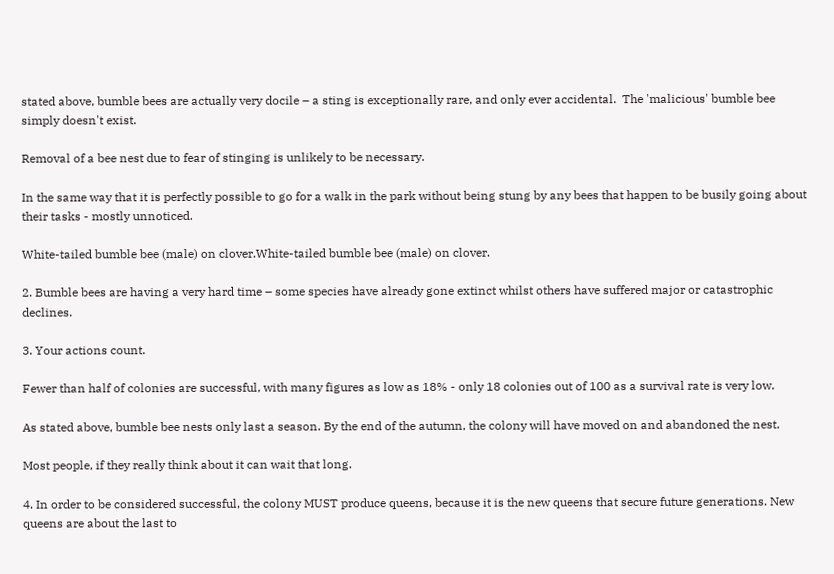stated above, bumble bees are actually very docile – a sting is exceptionally rare, and only ever accidental.  The 'malicious' bumble bee simply doesn't exist.

Removal of a bee nest due to fear of stinging is unlikely to be necessary.

In the same way that it is perfectly possible to go for a walk in the park without being stung by any bees that happen to be busily going about their tasks - mostly unnoticed.

White-tailed bumble bee (male) on clover.White-tailed bumble bee (male) on clover.

2. Bumble bees are having a very hard time – some species have already gone extinct whilst others have suffered major or catastrophic declines.

3. Your actions count.

Fewer than half of colonies are successful, with many figures as low as 18% - only 18 colonies out of 100 as a survival rate is very low.

As stated above, bumble bee nests only last a season. By the end of the autumn, the colony will have moved on and abandoned the nest.

Most people, if they really think about it can wait that long.

4. In order to be considered successful, the colony MUST produce queens, because it is the new queens that secure future generations. New queens are about the last to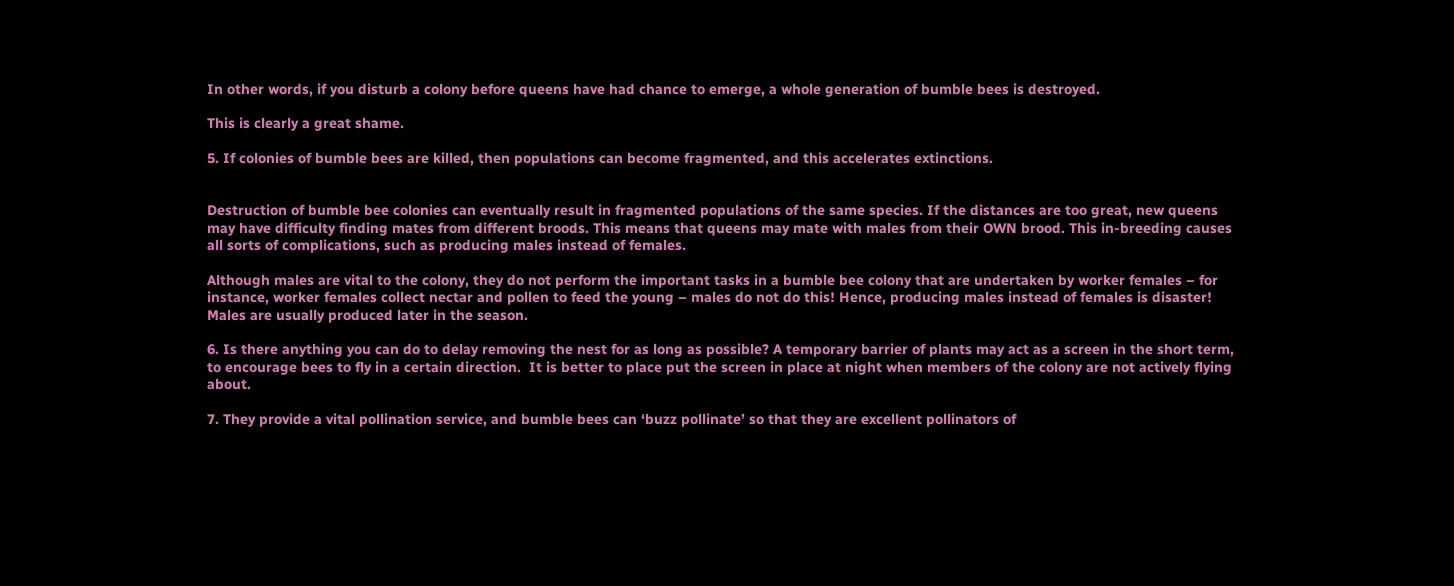In other words, if you disturb a colony before queens have had chance to emerge, a whole generation of bumble bees is destroyed.

This is clearly a great shame.

5. If colonies of bumble bees are killed, then populations can become fragmented, and this accelerates extinctions.


Destruction of bumble bee colonies can eventually result in fragmented populations of the same species. If the distances are too great, new queens may have difficulty finding mates from different broods. This means that queens may mate with males from their OWN brood. This in-breeding causes all sorts of complications, such as producing males instead of females.

Although males are vital to the colony, they do not perform the important tasks in a bumble bee colony that are undertaken by worker females – for instance, worker females collect nectar and pollen to feed the young – males do not do this! Hence, producing males instead of females is disaster! Males are usually produced later in the season.

6. Is there anything you can do to delay removing the nest for as long as possible? A temporary barrier of plants may act as a screen in the short term, to encourage bees to fly in a certain direction.  It is better to place put the screen in place at night when members of the colony are not actively flying about.

7. They provide a vital pollination service, and bumble bees can ‘buzz pollinate’ so that they are excellent pollinators of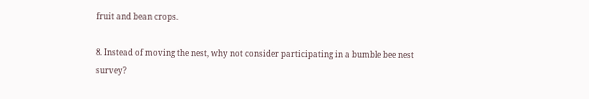fruit and bean crops.

8. Instead of moving the nest, why not consider participating in a bumble bee nest survey?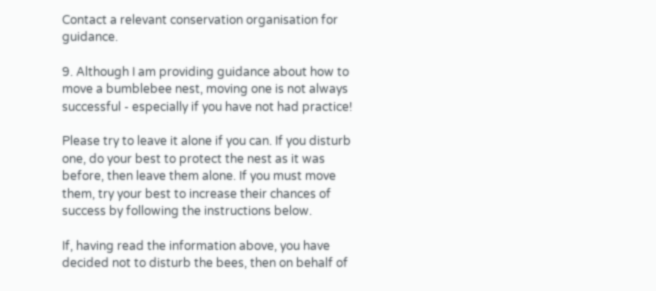Contact a relevant conservation organisation for guidance.

9. Although I am providing guidance about how to move a bumblebee nest, moving one is not always successful - especially if you have not had practice!

Please try to leave it alone if you can. If you disturb one, do your best to protect the nest as it was before, then leave them alone. If you must move them, try your best to increase their chances of success by following the instructions below.

If, having read the information above, you have decided not to disturb the bees, then on behalf of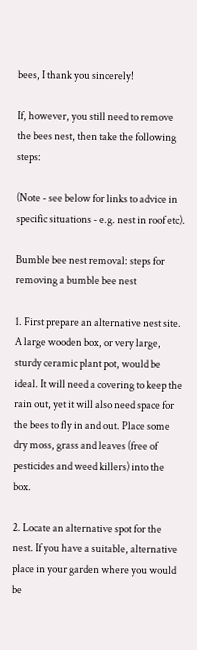bees, I thank you sincerely!

If, however, you still need to remove the bees nest, then take the following steps:

(Note - see below for links to advice in specific situations - e.g. nest in roof etc).

Bumble bee nest removal: steps for removing a bumble bee nest

1. First prepare an alternative nest site. A large wooden box, or very large, sturdy ceramic plant pot, would be ideal. It will need a covering to keep the rain out, yet it will also need space for the bees to fly in and out. Place some dry moss, grass and leaves (free of pesticides and weed killers) into the box.

2. Locate an alternative spot for the nest. If you have a suitable, alternative place in your garden where you would be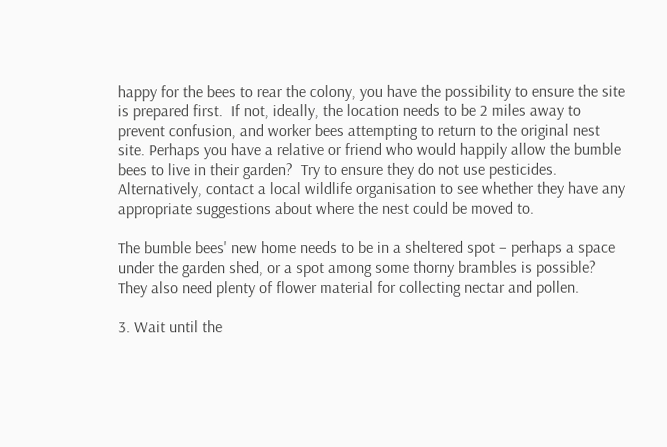happy for the bees to rear the colony, you have the possibility to ensure the site is prepared first.  If not, ideally, the location needs to be 2 miles away to prevent confusion, and worker bees attempting to return to the original nest site. Perhaps you have a relative or friend who would happily allow the bumble bees to live in their garden?  Try to ensure they do not use pesticides. Alternatively, contact a local wildlife organisation to see whether they have any appropriate suggestions about where the nest could be moved to.

The bumble bees' new home needs to be in a sheltered spot – perhaps a space under the garden shed, or a spot among some thorny brambles is possible? They also need plenty of flower material for collecting nectar and pollen.

3. Wait until the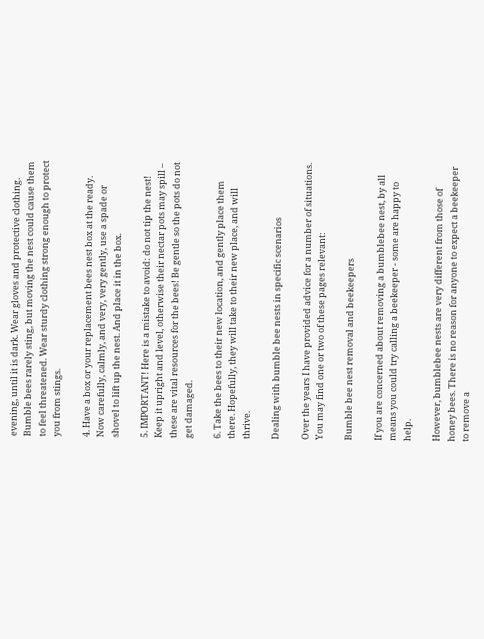evening, until it is dark. Wear gloves and protective clothing. Bumble bees rarely sting, but moving the nest could cause them to feel threatened. Wear sturdy clothing strong enough to protect you from stings.

4. Have a box or your replacement bees nest box at the ready. Now carefully, calmly, and very, very gently, use a spade or shovel to lift up the nest. And place it in the box.

5. IMPORTANT! Here is a mistake to avoid: do not tip the nest! Keep it upright and level, otherwise their nectar pots may spill – these are vital resources for the bees! Be gentle so the pots do not get damaged.

6. Take the bees to their new location, and gently place them there. Hopefully, they will take to their new place, and will thrive.

Dealing with bumble bee nests in specific scenarios

Over the years I have provided advice for a number of situations.  You may find one or two of these pages relevant:

Bumble bee nest removal and beekeepers

If you are concerned about removing a bumblebee nest, by all means you could try calling a beekeeper - some are happy to help.

However, bumblebee nests are very different from those of honey bees. There is no reason for anyone to expect a beekeeper to remove a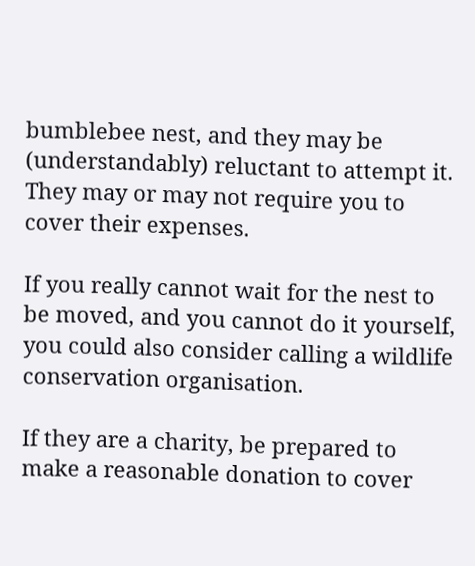bumblebee nest, and they may be (understandably) reluctant to attempt it.  They may or may not require you to cover their expenses.

If you really cannot wait for the nest to be moved, and you cannot do it yourself, you could also consider calling a wildlife conservation organisation.

If they are a charity, be prepared to make a reasonable donation to cover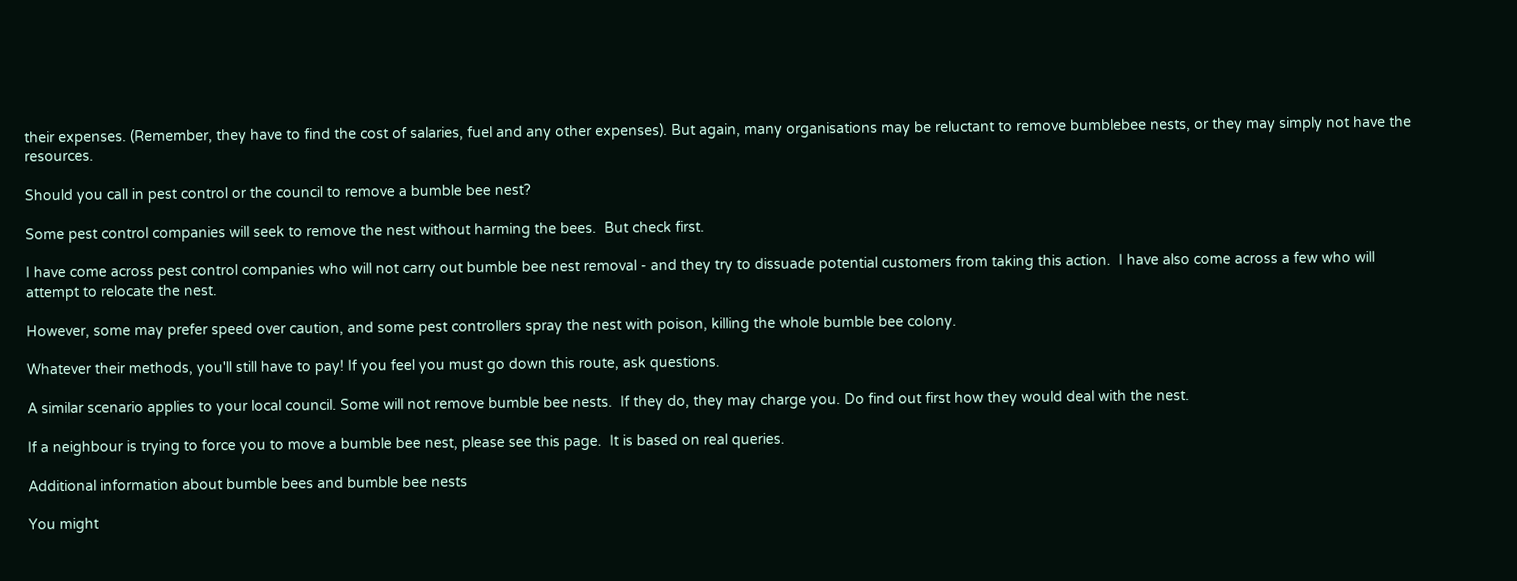their expenses. (Remember, they have to find the cost of salaries, fuel and any other expenses). But again, many organisations may be reluctant to remove bumblebee nests, or they may simply not have the resources.

Should you call in pest control or the council to remove a bumble bee nest?

Some pest control companies will seek to remove the nest without harming the bees.  But check first.

I have come across pest control companies who will not carry out bumble bee nest removal - and they try to dissuade potential customers from taking this action.  I have also come across a few who will attempt to relocate the nest.

However, some may prefer speed over caution, and some pest controllers spray the nest with poison, killing the whole bumble bee colony.

Whatever their methods, you'll still have to pay! If you feel you must go down this route, ask questions.

A similar scenario applies to your local council. Some will not remove bumble bee nests.  If they do, they may charge you. Do find out first how they would deal with the nest.

If a neighbour is trying to force you to move a bumble bee nest, please see this page.  It is based on real queries.

Additional information about bumble bees and bumble bee nests

You might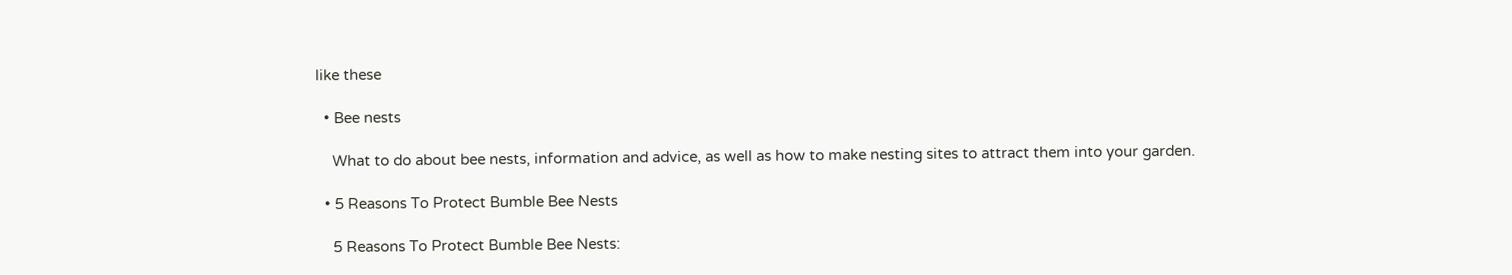like these

  • Bee nests

    What to do about bee nests, information and advice, as well as how to make nesting sites to attract them into your garden.

  • 5 Reasons To Protect Bumble Bee Nests

    5 Reasons To Protect Bumble Bee Nests: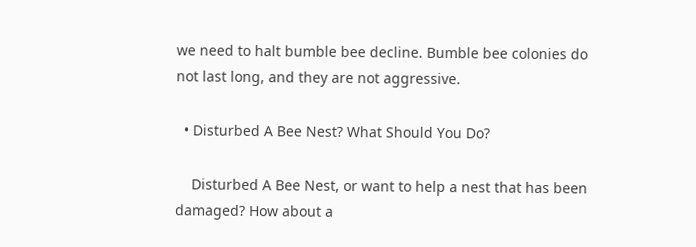we need to halt bumble bee decline. Bumble bee colonies do not last long, and they are not aggressive.

  • Disturbed A Bee Nest? What Should You Do?

    Disturbed A Bee Nest, or want to help a nest that has been damaged? How about a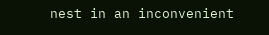nest in an inconvenient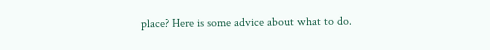place? Here is some advice about what to do.